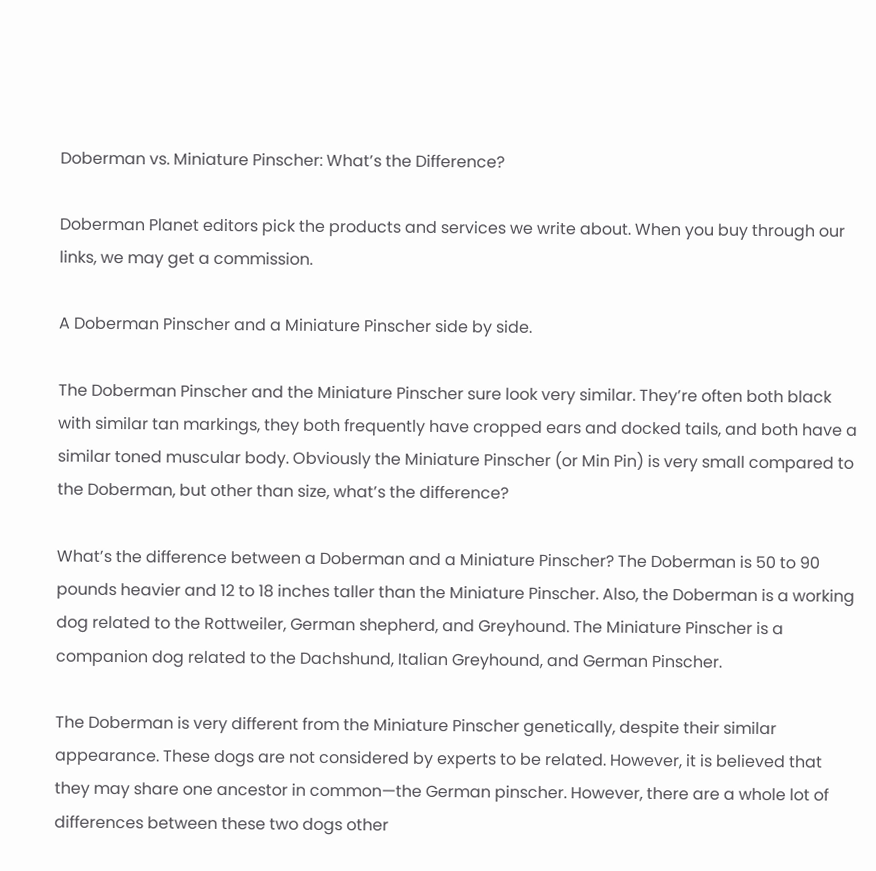Doberman vs. Miniature Pinscher: What’s the Difference?

Doberman Planet editors pick the products and services we write about. When you buy through our links, we may get a commission.

A Doberman Pinscher and a Miniature Pinscher side by side.

The Doberman Pinscher and the Miniature Pinscher sure look very similar. They’re often both black with similar tan markings, they both frequently have cropped ears and docked tails, and both have a similar toned muscular body. Obviously the Miniature Pinscher (or Min Pin) is very small compared to the Doberman, but other than size, what’s the difference?

What’s the difference between a Doberman and a Miniature Pinscher? The Doberman is 50 to 90 pounds heavier and 12 to 18 inches taller than the Miniature Pinscher. Also, the Doberman is a working dog related to the Rottweiler, German shepherd, and Greyhound. The Miniature Pinscher is a companion dog related to the Dachshund, Italian Greyhound, and German Pinscher.

The Doberman is very different from the Miniature Pinscher genetically, despite their similar appearance. These dogs are not considered by experts to be related. However, it is believed that they may share one ancestor in common—the German pinscher. However, there are a whole lot of differences between these two dogs other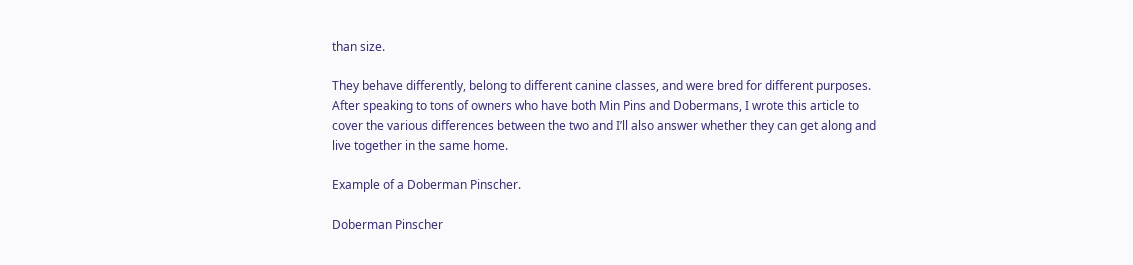than size.

They behave differently, belong to different canine classes, and were bred for different purposes. After speaking to tons of owners who have both Min Pins and Dobermans, I wrote this article to cover the various differences between the two and I’ll also answer whether they can get along and live together in the same home.

Example of a Doberman Pinscher.

Doberman Pinscher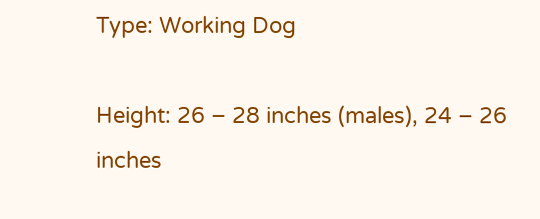Type: Working Dog

Height: 26 – 28 inches (males), 24 – 26 inches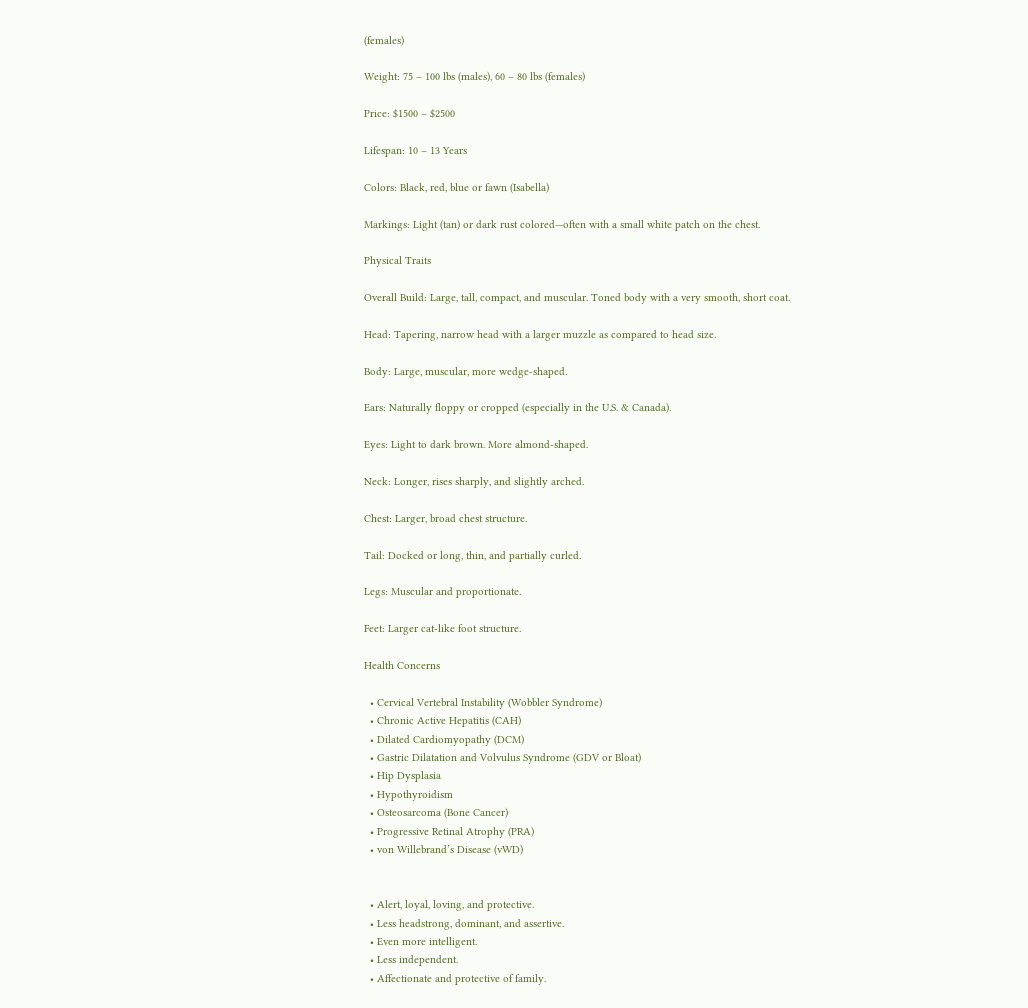(females)

Weight: 75 – 100 lbs (males), 60 – 80 lbs (females)

Price: $1500 – $2500

Lifespan: 10 – 13 Years

Colors: Black, red, blue or fawn (Isabella)

Markings: Light (tan) or dark rust colored—often with a small white patch on the chest.

Physical Traits

Overall Build: Large, tall, compact, and muscular. Toned body with a very smooth, short coat.

Head: Tapering, narrow head with a larger muzzle as compared to head size.

Body: Large, muscular, more wedge-shaped.

Ears: Naturally floppy or cropped (especially in the U.S. & Canada).

Eyes: Light to dark brown. More almond-shaped.

Neck: Longer, rises sharply, and slightly arched.

Chest: Larger, broad chest structure.

Tail: Docked or long, thin, and partially curled.

Legs: Muscular and proportionate.

Feet: Larger cat-like foot structure.

Health Concerns

  • Cervical Vertebral Instability (Wobbler Syndrome)
  • Chronic Active Hepatitis (CAH)
  • Dilated Cardiomyopathy (DCM)
  • Gastric Dilatation and Volvulus Syndrome (GDV or Bloat)
  • Hip Dysplasia
  • Hypothyroidism
  • Osteosarcoma (Bone Cancer)
  • Progressive Retinal Atrophy (PRA)
  • von Willebrand’s Disease (vWD)


  • Alert, loyal, loving, and protective.
  • Less headstrong, dominant, and assertive.
  • Even more intelligent.
  • Less independent.
  • Affectionate and protective of family.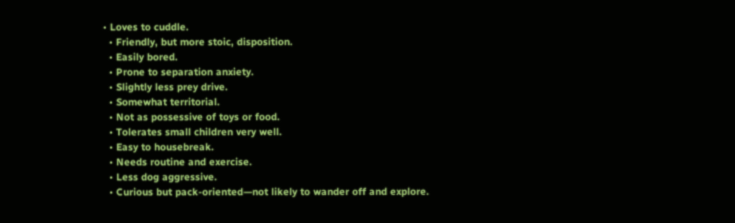• Loves to cuddle.
  • Friendly, but more stoic, disposition.
  • Easily bored.
  • Prone to separation anxiety.
  • Slightly less prey drive.
  • Somewhat territorial.
  • Not as possessive of toys or food.
  • Tolerates small children very well.
  • Easy to housebreak.
  • Needs routine and exercise.
  • Less dog aggressive.
  • Curious but pack-oriented—not likely to wander off and explore.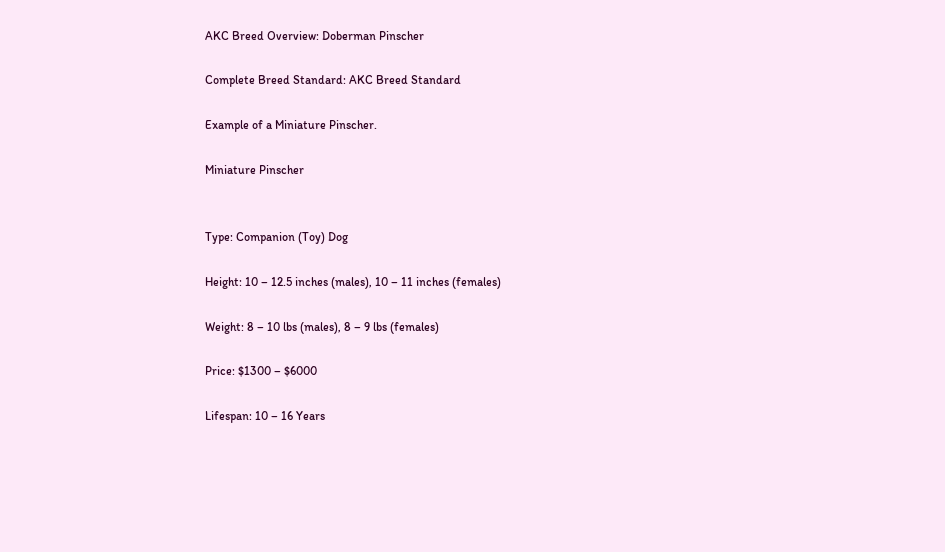AKC Breed Overview: Doberman Pinscher

Complete Breed Standard: AKC Breed Standard

Example of a Miniature Pinscher.

Miniature Pinscher


Type: Companion (Toy) Dog

Height: 10 – 12.5 inches (males), 10 – 11 inches (females)

Weight: 8 – 10 lbs (males), 8 – 9 lbs (females)

Price: $1300 – $6000

Lifespan: 10 – 16 Years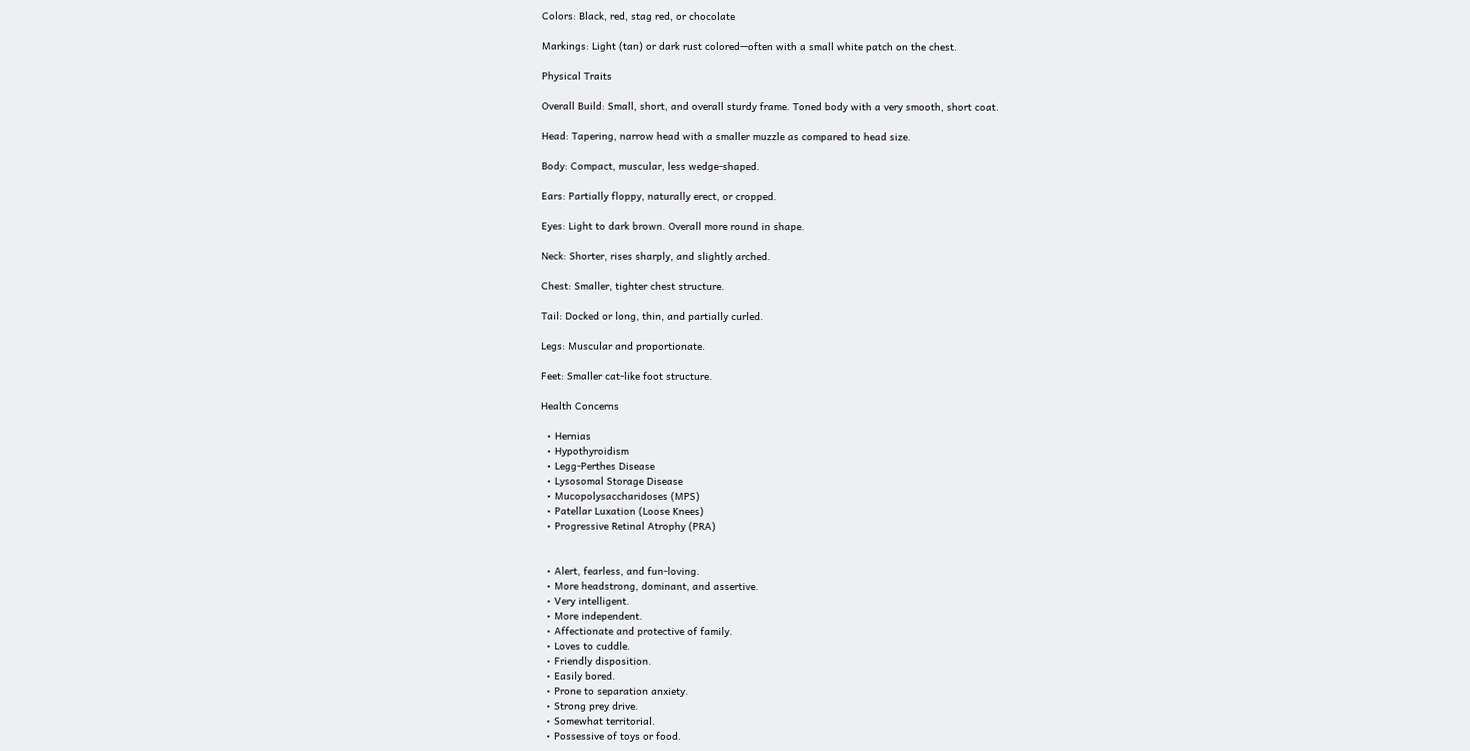Colors: Black, red, stag red, or chocolate

Markings: Light (tan) or dark rust colored—often with a small white patch on the chest.

Physical Traits

Overall Build: Small, short, and overall sturdy frame. Toned body with a very smooth, short coat.

Head: Tapering, narrow head with a smaller muzzle as compared to head size.

Body: Compact, muscular, less wedge-shaped.

Ears: Partially floppy, naturally erect, or cropped.

Eyes: Light to dark brown. Overall more round in shape.

Neck: Shorter, rises sharply, and slightly arched.

Chest: Smaller, tighter chest structure.

Tail: Docked or long, thin, and partially curled.

Legs: Muscular and proportionate.

Feet: Smaller cat-like foot structure.

Health Concerns

  • Hernias
  • Hypothyroidism
  • Legg-Perthes Disease
  • Lysosomal Storage Disease
  • Mucopolysaccharidoses (MPS)
  • Patellar Luxation (Loose Knees)
  • Progressive Retinal Atrophy (PRA)


  • Alert, fearless, and fun-loving.
  • More headstrong, dominant, and assertive.
  • Very intelligent.
  • More independent.
  • Affectionate and protective of family.
  • Loves to cuddle.
  • Friendly disposition.
  • Easily bored.
  • Prone to separation anxiety.
  • Strong prey drive.
  • Somewhat territorial.
  • Possessive of toys or food.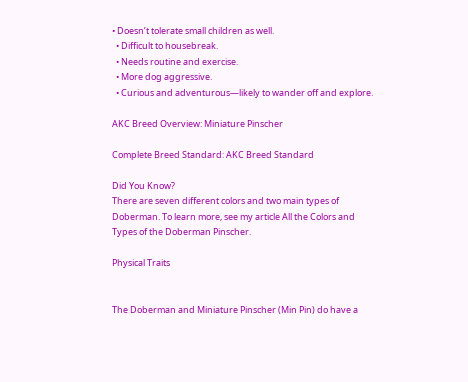• Doesn’t tolerate small children as well.
  • Difficult to housebreak.
  • Needs routine and exercise.
  • More dog aggressive.
  • Curious and adventurous—likely to wander off and explore.

AKC Breed Overview: Miniature Pinscher

Complete Breed Standard: AKC Breed Standard

Did You Know?
There are seven different colors and two main types of Doberman. To learn more, see my article All the Colors and Types of the Doberman Pinscher.

Physical Traits


The Doberman and Miniature Pinscher (Min Pin) do have a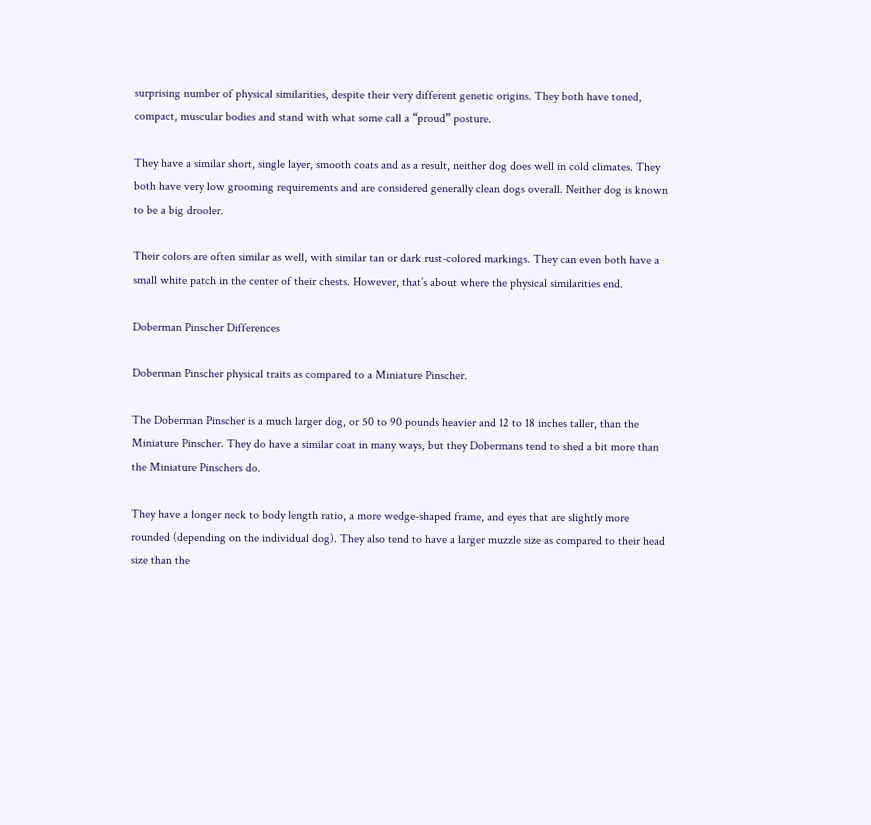surprising number of physical similarities, despite their very different genetic origins. They both have toned, compact, muscular bodies and stand with what some call a “proud” posture.

They have a similar short, single layer, smooth coats and as a result, neither dog does well in cold climates. They both have very low grooming requirements and are considered generally clean dogs overall. Neither dog is known to be a big drooler.

Their colors are often similar as well, with similar tan or dark rust-colored markings. They can even both have a small white patch in the center of their chests. However, that’s about where the physical similarities end.

Doberman Pinscher Differences

Doberman Pinscher physical traits as compared to a Miniature Pinscher.

The Doberman Pinscher is a much larger dog, or 50 to 90 pounds heavier and 12 to 18 inches taller, than the Miniature Pinscher. They do have a similar coat in many ways, but they Dobermans tend to shed a bit more than the Miniature Pinschers do.

They have a longer neck to body length ratio, a more wedge-shaped frame, and eyes that are slightly more rounded (depending on the individual dog). They also tend to have a larger muzzle size as compared to their head size than the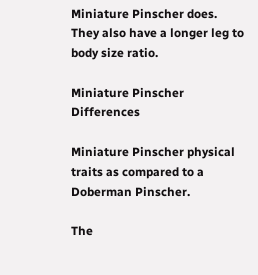Miniature Pinscher does. They also have a longer leg to body size ratio.

Miniature Pinscher Differences

Miniature Pinscher physical traits as compared to a Doberman Pinscher.

The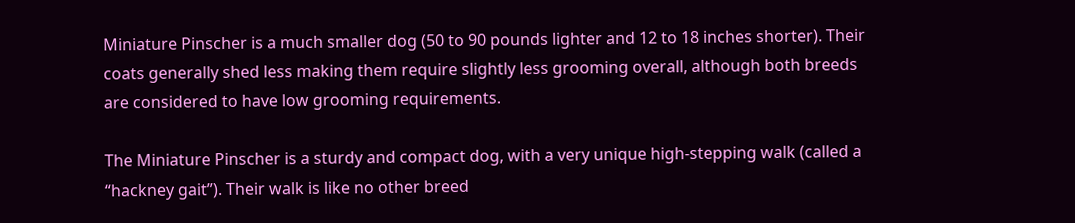Miniature Pinscher is a much smaller dog (50 to 90 pounds lighter and 12 to 18 inches shorter). Their coats generally shed less making them require slightly less grooming overall, although both breeds are considered to have low grooming requirements.

The Miniature Pinscher is a sturdy and compact dog, with a very unique high-stepping walk (called a “hackney gait”). Their walk is like no other breed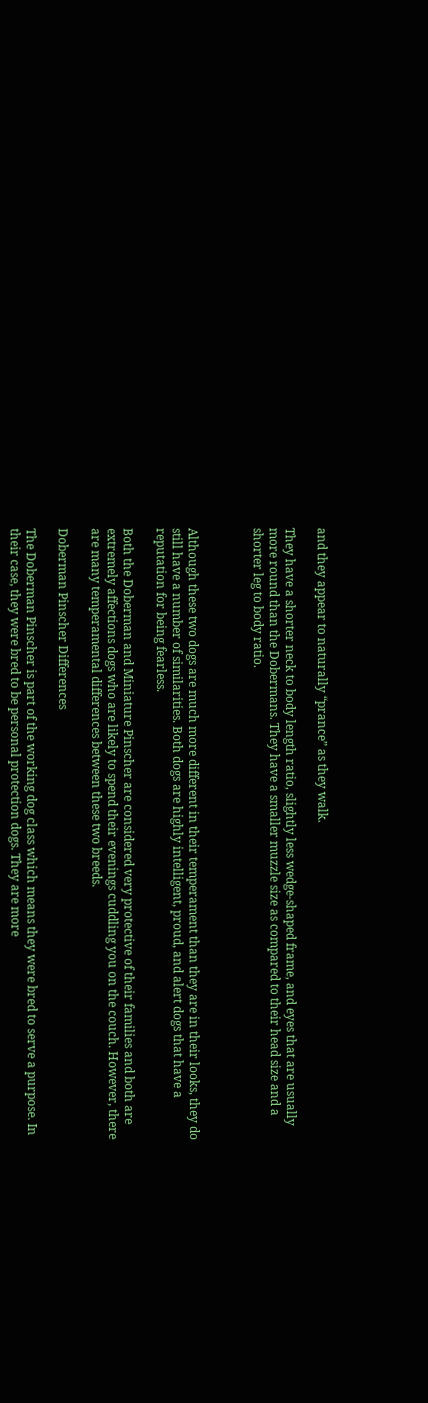and they appear to naturally “prance” as they walk.

They have a shorter neck to body length ratio, slightly less wedge-shaped frame, and eyes that are usually more round than the Dobermans. They have a smaller muzzle size as compared to their head size and a shorter leg to body ratio.



Although these two dogs are much more different in their temperament than they are in their looks, they do still have a number of similarities. Both dogs are highly intelligent, proud, and alert dogs that have a reputation for being fearless.

Both the Doberman and Miniature Pinscher are considered very protective of their families and both are extremely affections dogs who are likely to spend their evenings cuddling you on the couch. However, there are many temperamental differences between these two breeds.

Doberman Pinscher Differences

The Doberman Pinscher is part of the working dog class which means they were bred to serve a purpose. In their case, they were bred to be personal protection dogs. They are more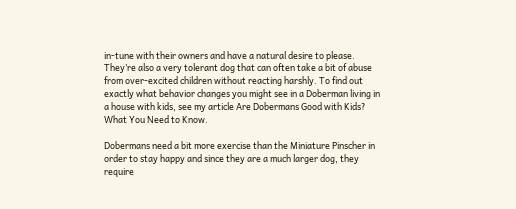in-tune with their owners and have a natural desire to please. They’re also a very tolerant dog that can often take a bit of abuse from over-excited children without reacting harshly. To find out exactly what behavior changes you might see in a Doberman living in a house with kids, see my article Are Dobermans Good with Kids? What You Need to Know.

Dobermans need a bit more exercise than the Miniature Pinscher in order to stay happy and since they are a much larger dog, they require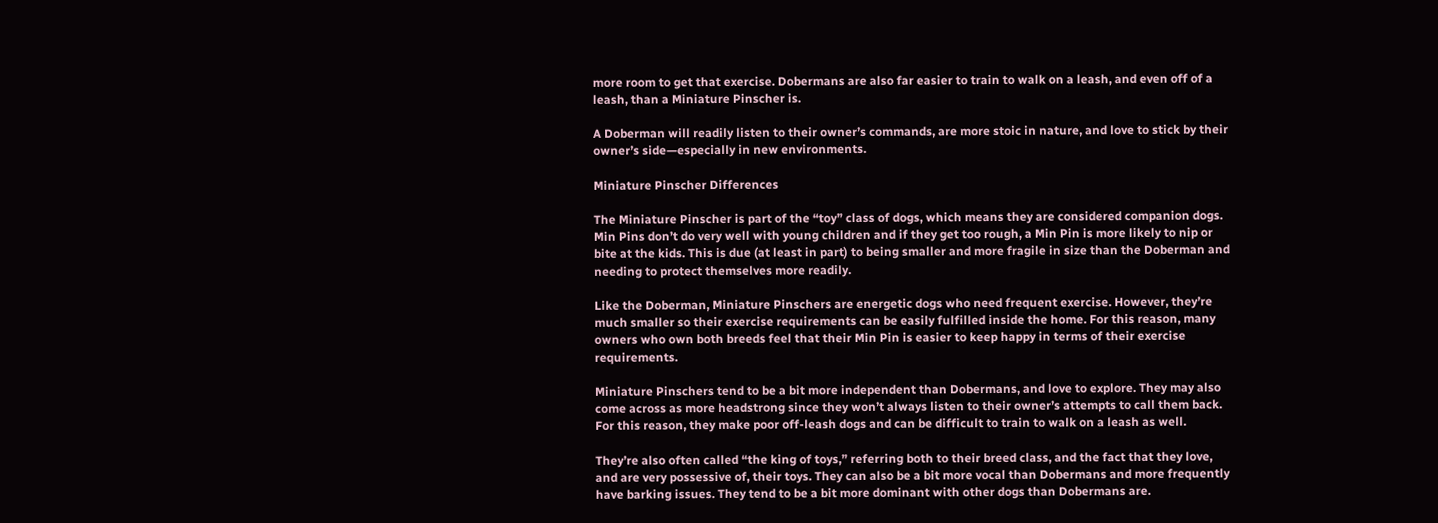more room to get that exercise. Dobermans are also far easier to train to walk on a leash, and even off of a leash, than a Miniature Pinscher is.

A Doberman will readily listen to their owner’s commands, are more stoic in nature, and love to stick by their owner’s side—especially in new environments.

Miniature Pinscher Differences

The Miniature Pinscher is part of the “toy” class of dogs, which means they are considered companion dogs. Min Pins don’t do very well with young children and if they get too rough, a Min Pin is more likely to nip or bite at the kids. This is due (at least in part) to being smaller and more fragile in size than the Doberman and needing to protect themselves more readily.

Like the Doberman, Miniature Pinschers are energetic dogs who need frequent exercise. However, they’re much smaller so their exercise requirements can be easily fulfilled inside the home. For this reason, many owners who own both breeds feel that their Min Pin is easier to keep happy in terms of their exercise requirements.

Miniature Pinschers tend to be a bit more independent than Dobermans, and love to explore. They may also come across as more headstrong since they won’t always listen to their owner’s attempts to call them back. For this reason, they make poor off-leash dogs and can be difficult to train to walk on a leash as well.

They’re also often called “the king of toys,” referring both to their breed class, and the fact that they love, and are very possessive of, their toys. They can also be a bit more vocal than Dobermans and more frequently have barking issues. They tend to be a bit more dominant with other dogs than Dobermans are.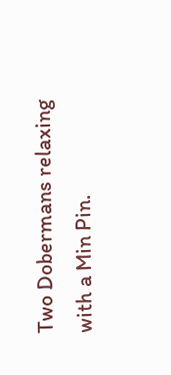Two Dobermans relaxing with a Min Pin.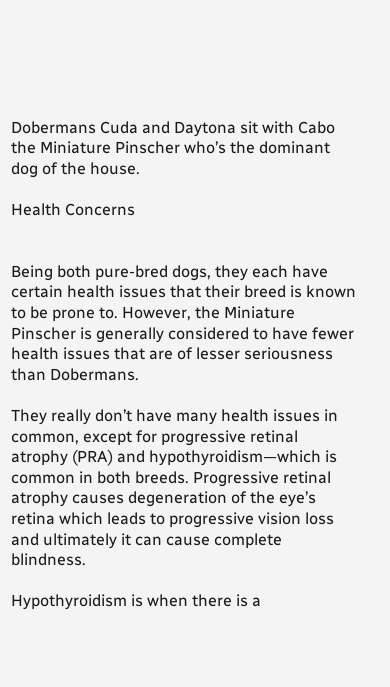Dobermans Cuda and Daytona sit with Cabo the Miniature Pinscher who’s the dominant dog of the house.

Health Concerns


Being both pure-bred dogs, they each have certain health issues that their breed is known to be prone to. However, the Miniature Pinscher is generally considered to have fewer health issues that are of lesser seriousness than Dobermans.

They really don’t have many health issues in common, except for progressive retinal atrophy (PRA) and hypothyroidism—which is common in both breeds. Progressive retinal atrophy causes degeneration of the eye’s retina which leads to progressive vision loss and ultimately it can cause complete blindness.

Hypothyroidism is when there is a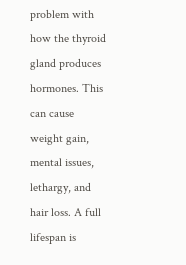problem with how the thyroid gland produces hormones. This can cause weight gain, mental issues, lethargy, and hair loss. A full lifespan is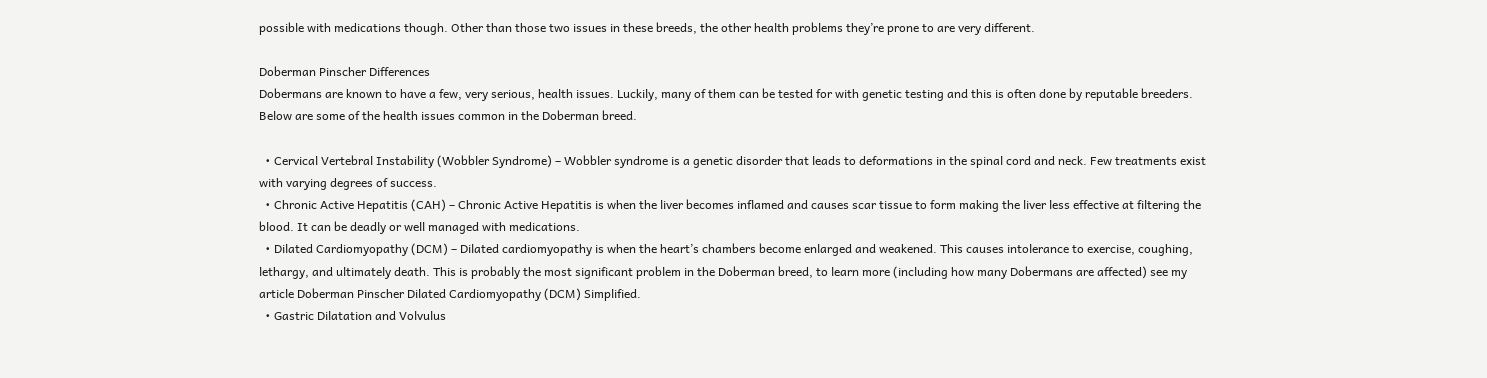possible with medications though. Other than those two issues in these breeds, the other health problems they’re prone to are very different.

Doberman Pinscher Differences
Dobermans are known to have a few, very serious, health issues. Luckily, many of them can be tested for with genetic testing and this is often done by reputable breeders. Below are some of the health issues common in the Doberman breed.

  • Cervical Vertebral Instability (Wobbler Syndrome) – Wobbler syndrome is a genetic disorder that leads to deformations in the spinal cord and neck. Few treatments exist with varying degrees of success.
  • Chronic Active Hepatitis (CAH) – Chronic Active Hepatitis is when the liver becomes inflamed and causes scar tissue to form making the liver less effective at filtering the blood. It can be deadly or well managed with medications.
  • Dilated Cardiomyopathy (DCM) – Dilated cardiomyopathy is when the heart’s chambers become enlarged and weakened. This causes intolerance to exercise, coughing, lethargy, and ultimately death. This is probably the most significant problem in the Doberman breed, to learn more (including how many Dobermans are affected) see my article Doberman Pinscher Dilated Cardiomyopathy (DCM) Simplified.
  • Gastric Dilatation and Volvulus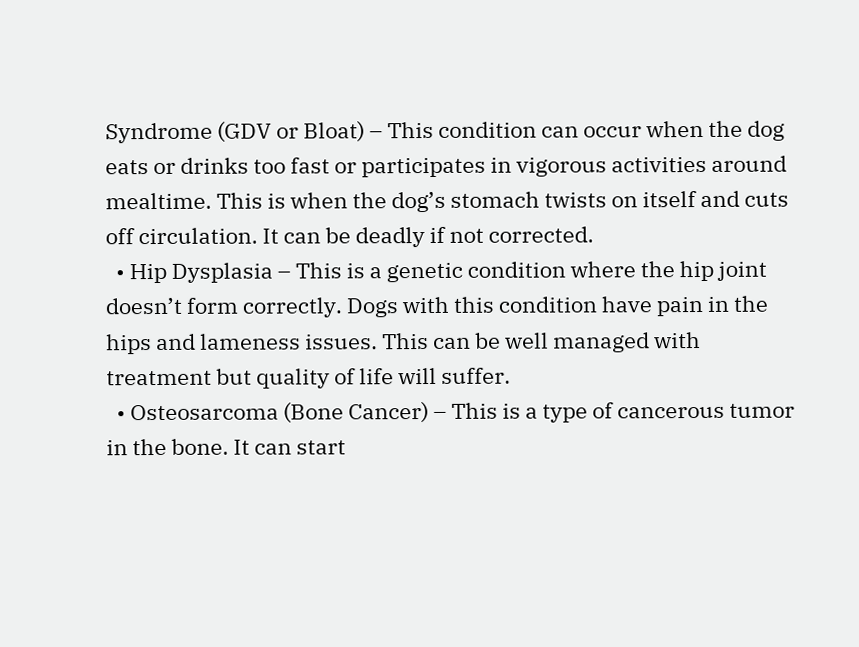Syndrome (GDV or Bloat) – This condition can occur when the dog eats or drinks too fast or participates in vigorous activities around mealtime. This is when the dog’s stomach twists on itself and cuts off circulation. It can be deadly if not corrected.
  • Hip Dysplasia – This is a genetic condition where the hip joint doesn’t form correctly. Dogs with this condition have pain in the hips and lameness issues. This can be well managed with treatment but quality of life will suffer.
  • Osteosarcoma (Bone Cancer) – This is a type of cancerous tumor in the bone. It can start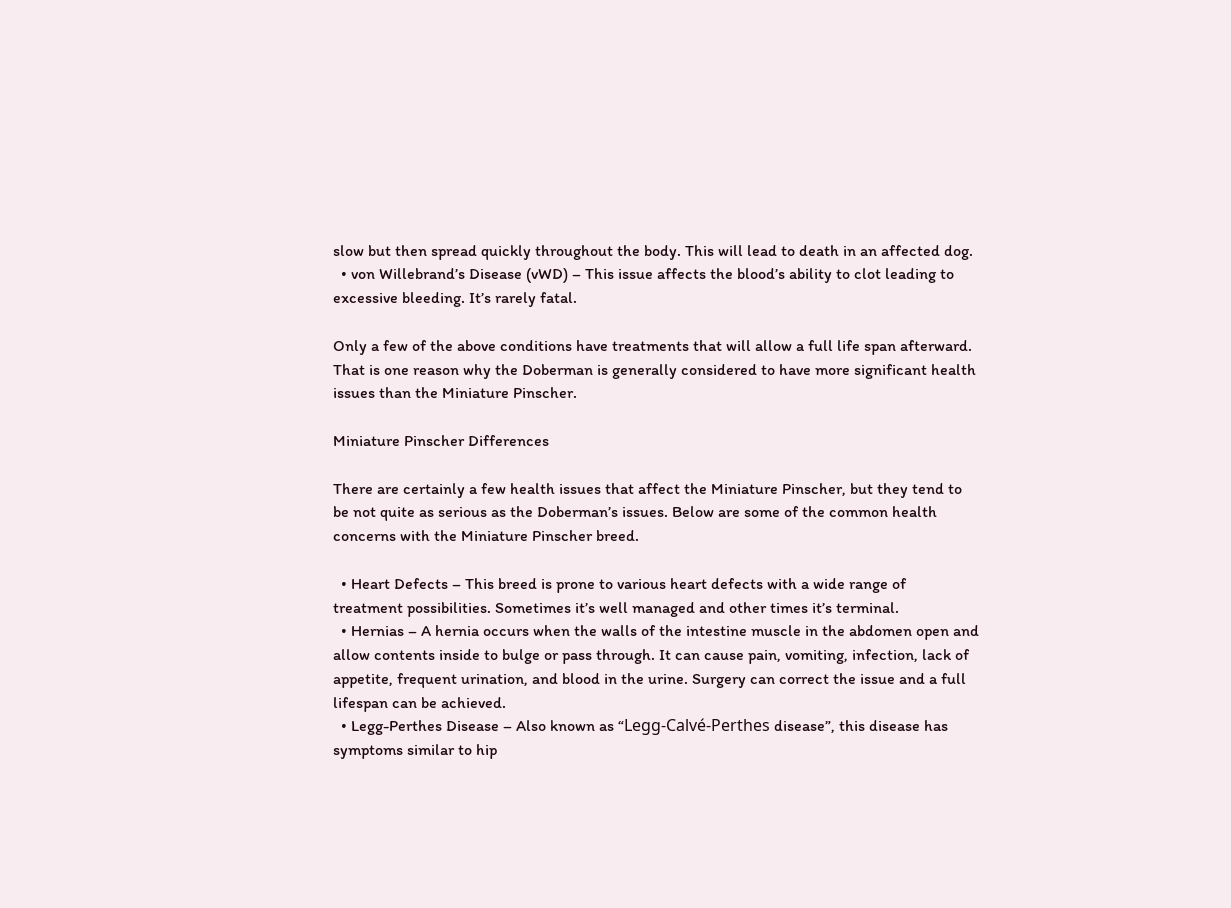slow but then spread quickly throughout the body. This will lead to death in an affected dog.
  • von Willebrand’s Disease (vWD) – This issue affects the blood’s ability to clot leading to excessive bleeding. It’s rarely fatal.

Only a few of the above conditions have treatments that will allow a full life span afterward. That is one reason why the Doberman is generally considered to have more significant health issues than the Miniature Pinscher.

Miniature Pinscher Differences

There are certainly a few health issues that affect the Miniature Pinscher, but they tend to be not quite as serious as the Doberman’s issues. Below are some of the common health concerns with the Miniature Pinscher breed.

  • Heart Defects – This breed is prone to various heart defects with a wide range of treatment possibilities. Sometimes it’s well managed and other times it’s terminal.
  • Hernias – A hernia occurs when the walls of the intestine muscle in the abdomen open and allow contents inside to bulge or pass through. It can cause pain, vomiting, infection, lack of appetite, frequent urination, and blood in the urine. Surgery can correct the issue and a full lifespan can be achieved.
  • Legg-Perthes Disease – Also known as “Legg-Calvé-Perthes disease”, this disease has symptoms similar to hip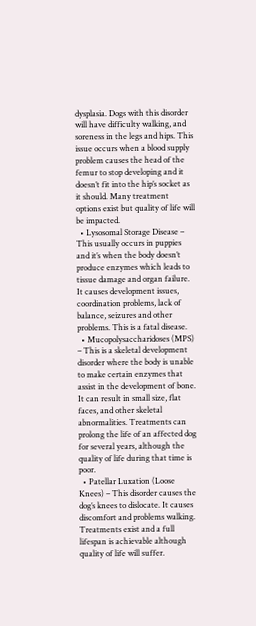dysplasia. Dogs with this disorder will have difficulty walking, and soreness in the legs and hips. This issue occurs when a blood supply problem causes the head of the femur to stop developing and it doesn’t fit into the hip’s socket as it should. Many treatment options exist but quality of life will be impacted.
  • Lysosomal Storage Disease – This usually occurs in puppies and it’s when the body doesn’t produce enzymes which leads to tissue damage and organ failure. It causes development issues, coordination problems, lack of balance, seizures and other problems. This is a fatal disease.
  • Mucopolysaccharidoses (MPS) – This is a skeletal development disorder where the body is unable to make certain enzymes that assist in the development of bone. It can result in small size, flat faces, and other skeletal abnormalities. Treatments can prolong the life of an affected dog for several years, although the quality of life during that time is poor.
  • Patellar Luxation (Loose Knees) – This disorder causes the dog’s knees to dislocate. It causes discomfort and problems walking. Treatments exist and a full lifespan is achievable although quality of life will suffer.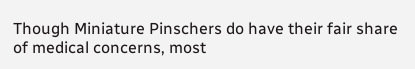Though Miniature Pinschers do have their fair share of medical concerns, most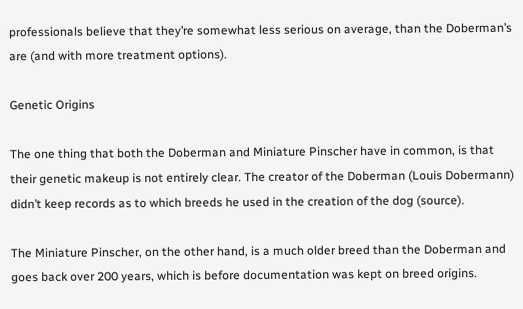professionals believe that they’re somewhat less serious on average, than the Doberman’s are (and with more treatment options).

Genetic Origins

The one thing that both the Doberman and Miniature Pinscher have in common, is that their genetic makeup is not entirely clear. The creator of the Doberman (Louis Dobermann) didn’t keep records as to which breeds he used in the creation of the dog (source).

The Miniature Pinscher, on the other hand, is a much older breed than the Doberman and goes back over 200 years, which is before documentation was kept on breed origins.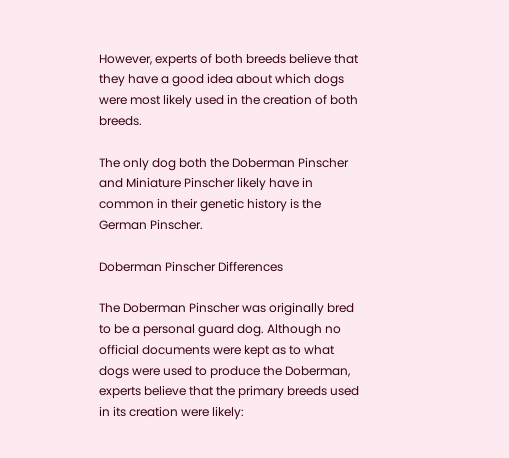However, experts of both breeds believe that they have a good idea about which dogs were most likely used in the creation of both breeds.

The only dog both the Doberman Pinscher and Miniature Pinscher likely have in common in their genetic history is the German Pinscher.

Doberman Pinscher Differences

The Doberman Pinscher was originally bred to be a personal guard dog. Although no official documents were kept as to what dogs were used to produce the Doberman, experts believe that the primary breeds used in its creation were likely: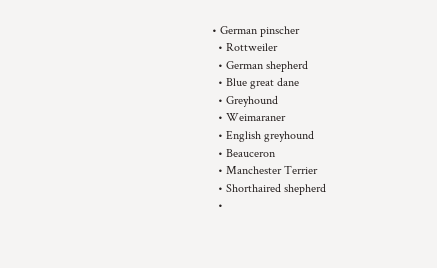• German pinscher
  • Rottweiler
  • German shepherd
  • Blue great dane
  • Greyhound
  • Weimaraner
  • English greyhound
  • Beauceron
  • Manchester Terrier
  • Shorthaired shepherd
  •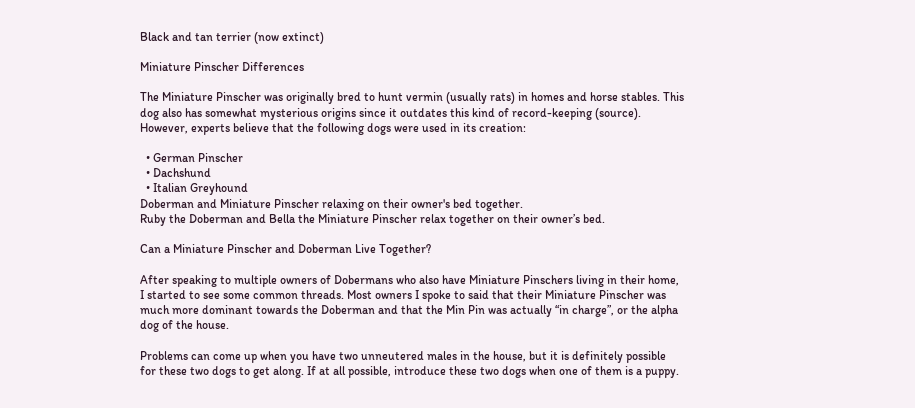Black and tan terrier (now extinct)

Miniature Pinscher Differences

The Miniature Pinscher was originally bred to hunt vermin (usually rats) in homes and horse stables. This dog also has somewhat mysterious origins since it outdates this kind of record-keeping (source). However, experts believe that the following dogs were used in its creation:

  • German Pinscher
  • Dachshund
  • Italian Greyhound
Doberman and Miniature Pinscher relaxing on their owner's bed together.
Ruby the Doberman and Bella the Miniature Pinscher relax together on their owner’s bed.

Can a Miniature Pinscher and Doberman Live Together?

After speaking to multiple owners of Dobermans who also have Miniature Pinschers living in their home, I started to see some common threads. Most owners I spoke to said that their Miniature Pinscher was much more dominant towards the Doberman and that the Min Pin was actually “in charge”, or the alpha dog of the house.

Problems can come up when you have two unneutered males in the house, but it is definitely possible for these two dogs to get along. If at all possible, introduce these two dogs when one of them is a puppy.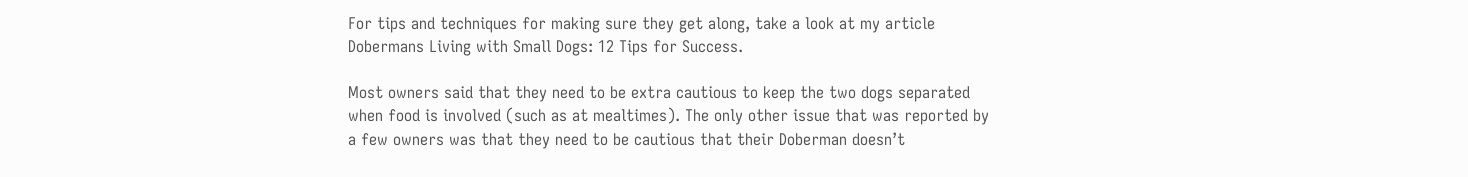For tips and techniques for making sure they get along, take a look at my article Dobermans Living with Small Dogs: 12 Tips for Success.

Most owners said that they need to be extra cautious to keep the two dogs separated when food is involved (such as at mealtimes). The only other issue that was reported by a few owners was that they need to be cautious that their Doberman doesn’t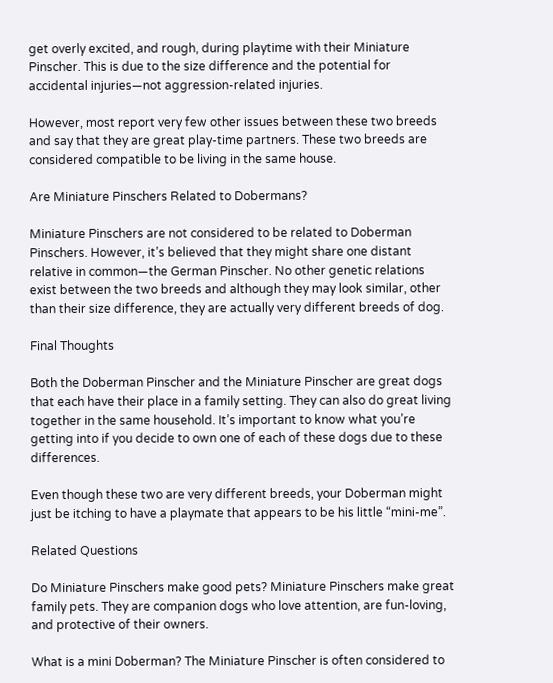get overly excited, and rough, during playtime with their Miniature Pinscher. This is due to the size difference and the potential for accidental injuries—not aggression-related injuries.

However, most report very few other issues between these two breeds and say that they are great play-time partners. These two breeds are considered compatible to be living in the same house.

Are Miniature Pinschers Related to Dobermans?

Miniature Pinschers are not considered to be related to Doberman Pinschers. However, it’s believed that they might share one distant relative in common—the German Pinscher. No other genetic relations exist between the two breeds and although they may look similar, other than their size difference, they are actually very different breeds of dog.

Final Thoughts

Both the Doberman Pinscher and the Miniature Pinscher are great dogs that each have their place in a family setting. They can also do great living together in the same household. It’s important to know what you’re getting into if you decide to own one of each of these dogs due to these differences.

Even though these two are very different breeds, your Doberman might just be itching to have a playmate that appears to be his little “mini-me”.

Related Questions

Do Miniature Pinschers make good pets? Miniature Pinschers make great family pets. They are companion dogs who love attention, are fun-loving, and protective of their owners.

What is a mini Doberman? The Miniature Pinscher is often considered to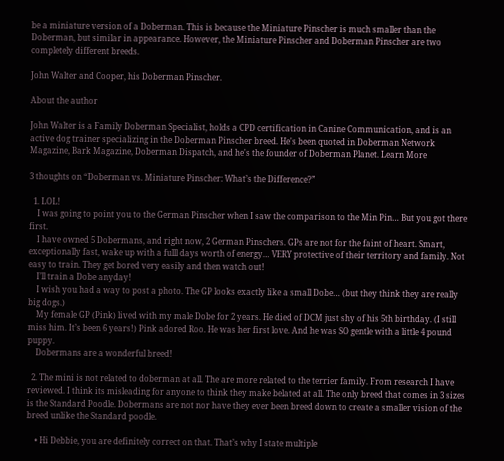be a miniature version of a Doberman. This is because the Miniature Pinscher is much smaller than the Doberman, but similar in appearance. However, the Miniature Pinscher and Doberman Pinscher are two completely different breeds.

John Walter and Cooper, his Doberman Pinscher.

About the author

John Walter is a Family Doberman Specialist, holds a CPD certification in Canine Communication, and is an active dog trainer specializing in the Doberman Pinscher breed. He's been quoted in Doberman Network Magazine, Bark Magazine, Doberman Dispatch, and he's the founder of Doberman Planet. Learn More

3 thoughts on “Doberman vs. Miniature Pinscher: What’s the Difference?”

  1. LOL!
    I was going to point you to the German Pinscher when I saw the comparison to the Min Pin… But you got there first.
    I have owned 5 Dobermans, and right now, 2 German Pinschers. GPs are not for the faint of heart. Smart, exceptionally fast, wake up with a fulll days worth of energy… VERY protective of their territory and family. Not easy to train. They get bored very easily and then watch out!
    I’ll train a Dobe anyday!
    I wish you had a way to post a photo. The GP looks exactly like a small Dobe… (but they think they are really big dogs.)
    My female GP (Pink) lived with my male Dobe for 2 years. He died of DCM just shy of his 5th birthday. (I still miss him. It’s been 6 years!) Pink adored Roo. He was her first love. And he was SO gentle with a little 4 pound puppy.
    Dobermans are a wonderful breed!

  2. The mini is not related to doberman at all. The are more related to the terrier family. From research I have reviewed. I think its misleading for anyone to think they make belated at all. The only breed that comes in 3 sizes is the Standard Poodle. Dobermans are not nor have they ever been breed down to create a smaller vision of the breed unlike the Standard poodle.

    • Hi Debbie, you are definitely correct on that. That’s why I state multiple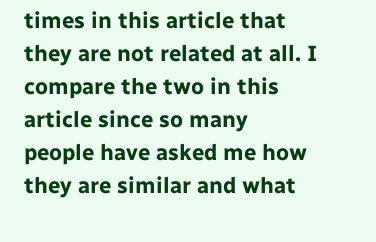times in this article that they are not related at all. I compare the two in this article since so many people have asked me how they are similar and what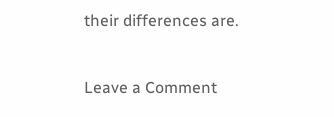their differences are.


Leave a Comment